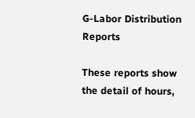G-Labor Distribution Reports

These reports show the detail of hours,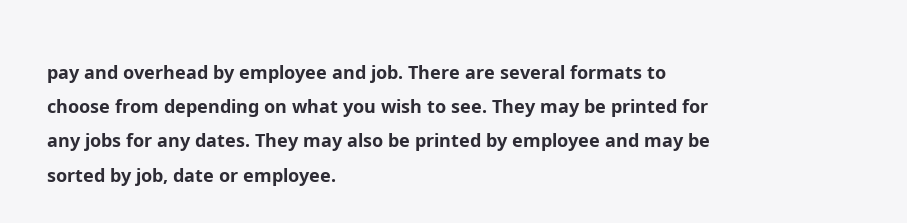pay and overhead by employee and job. There are several formats to choose from depending on what you wish to see. They may be printed for any jobs for any dates. They may also be printed by employee and may be sorted by job, date or employee.